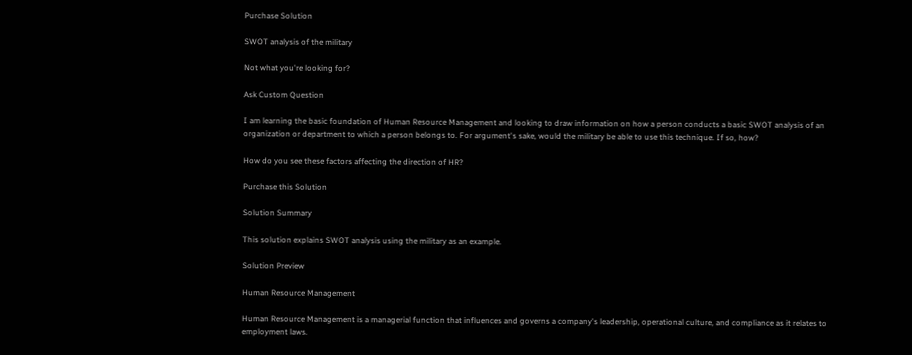Purchase Solution

SWOT analysis of the military

Not what you're looking for?

Ask Custom Question

I am learning the basic foundation of Human Resource Management and looking to draw information on how a person conducts a basic SWOT analysis of an organization or department to which a person belongs to. For argument's sake, would the military be able to use this technique. If so, how?

How do you see these factors affecting the direction of HR?

Purchase this Solution

Solution Summary

This solution explains SWOT analysis using the military as an example.

Solution Preview

Human Resource Management

Human Resource Management is a managerial function that influences and governs a company's leadership, operational culture, and compliance as it relates to employment laws.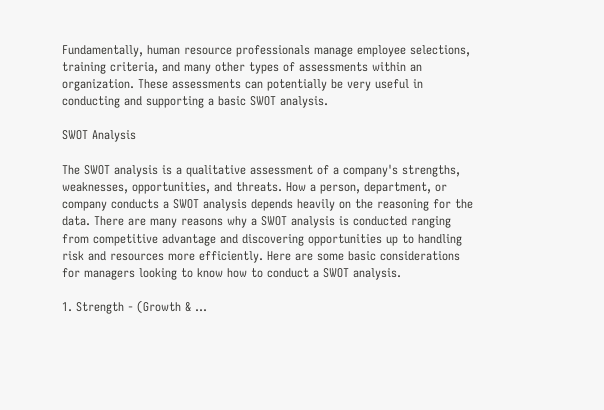Fundamentally, human resource professionals manage employee selections, training criteria, and many other types of assessments within an organization. These assessments can potentially be very useful in conducting and supporting a basic SWOT analysis.

SWOT Analysis

The SWOT analysis is a qualitative assessment of a company's strengths, weaknesses, opportunities, and threats. How a person, department, or company conducts a SWOT analysis depends heavily on the reasoning for the data. There are many reasons why a SWOT analysis is conducted ranging from competitive advantage and discovering opportunities up to handling risk and resources more efficiently. Here are some basic considerations for managers looking to know how to conduct a SWOT analysis.

1. Strength - (Growth & ...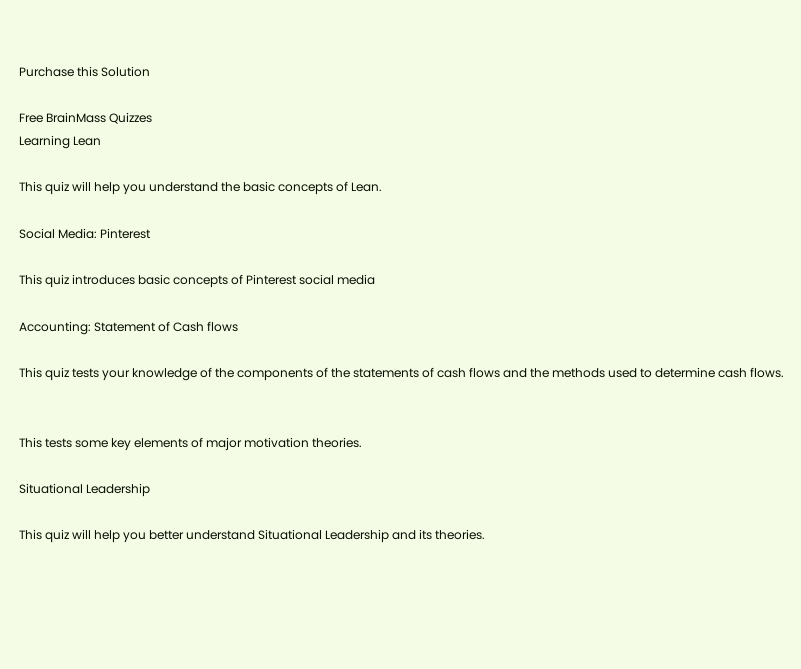Purchase this Solution

Free BrainMass Quizzes
Learning Lean

This quiz will help you understand the basic concepts of Lean.

Social Media: Pinterest

This quiz introduces basic concepts of Pinterest social media

Accounting: Statement of Cash flows

This quiz tests your knowledge of the components of the statements of cash flows and the methods used to determine cash flows.


This tests some key elements of major motivation theories.

Situational Leadership

This quiz will help you better understand Situational Leadership and its theories.